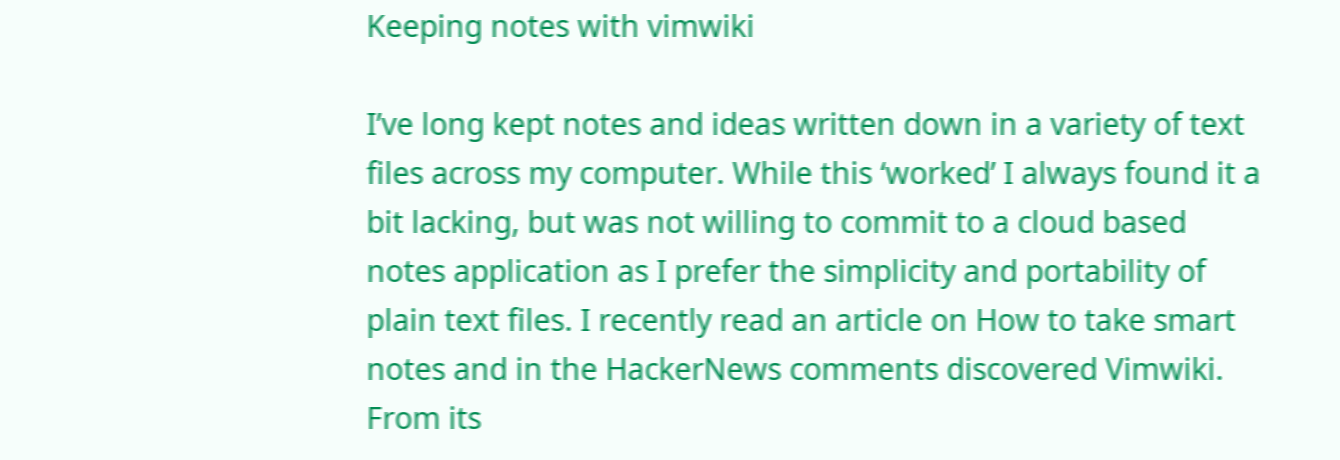Keeping notes with vimwiki

I’ve long kept notes and ideas written down in a variety of text files across my computer. While this ‘worked’ I always found it a bit lacking, but was not willing to commit to a cloud based notes application as I prefer the simplicity and portability of plain text files. I recently read an article on How to take smart notes and in the HackerNews comments discovered Vimwiki. From its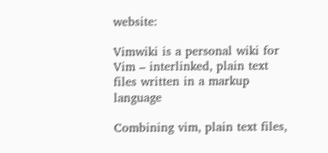website:

Vimwiki is a personal wiki for Vim – interlinked, plain text files written in a markup language

Combining vim, plain text files,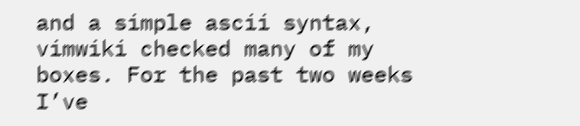and a simple ascii syntax, vimwiki checked many of my boxes. For the past two weeks I’ve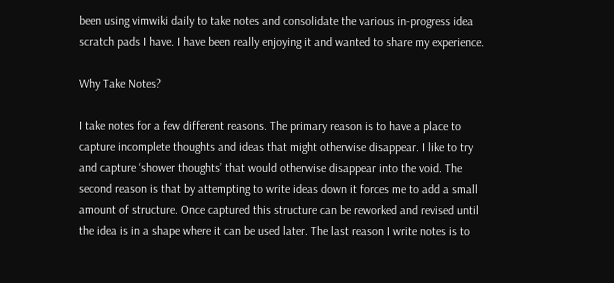been using vimwiki daily to take notes and consolidate the various in-progress idea scratch pads I have. I have been really enjoying it and wanted to share my experience.

Why Take Notes?

I take notes for a few different reasons. The primary reason is to have a place to capture incomplete thoughts and ideas that might otherwise disappear. I like to try and capture ‘shower thoughts’ that would otherwise disappear into the void. The second reason is that by attempting to write ideas down it forces me to add a small amount of structure. Once captured this structure can be reworked and revised until the idea is in a shape where it can be used later. The last reason I write notes is to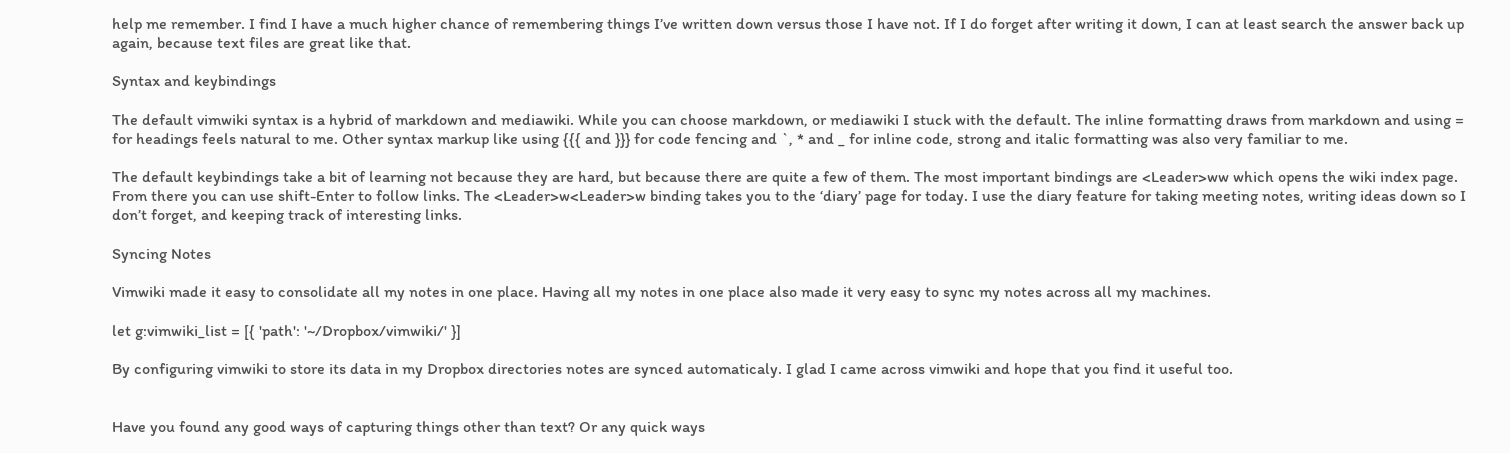help me remember. I find I have a much higher chance of remembering things I’ve written down versus those I have not. If I do forget after writing it down, I can at least search the answer back up again, because text files are great like that.

Syntax and keybindings

The default vimwiki syntax is a hybrid of markdown and mediawiki. While you can choose markdown, or mediawiki I stuck with the default. The inline formatting draws from markdown and using = for headings feels natural to me. Other syntax markup like using {{{ and }}} for code fencing and `, * and _ for inline code, strong and italic formatting was also very familiar to me.

The default keybindings take a bit of learning not because they are hard, but because there are quite a few of them. The most important bindings are <Leader>ww which opens the wiki index page. From there you can use shift-Enter to follow links. The <Leader>w<Leader>w binding takes you to the ‘diary’ page for today. I use the diary feature for taking meeting notes, writing ideas down so I don’t forget, and keeping track of interesting links.

Syncing Notes

Vimwiki made it easy to consolidate all my notes in one place. Having all my notes in one place also made it very easy to sync my notes across all my machines.

let g:vimwiki_list = [{ 'path': '~/Dropbox/vimwiki/' }]

By configuring vimwiki to store its data in my Dropbox directories notes are synced automaticaly. I glad I came across vimwiki and hope that you find it useful too.


Have you found any good ways of capturing things other than text? Or any quick ways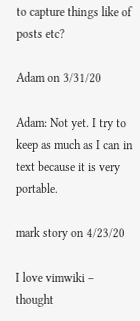to capture things like of posts etc?

Adam on 3/31/20

Adam: Not yet. I try to keep as much as I can in text because it is very portable.

mark story on 4/23/20

I love vimwiki – thought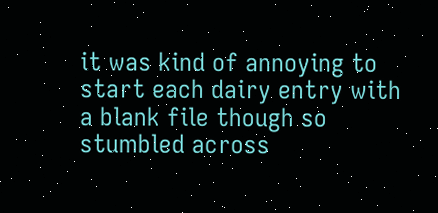it was kind of annoying to start each dairy entry with a blank file though so stumbled across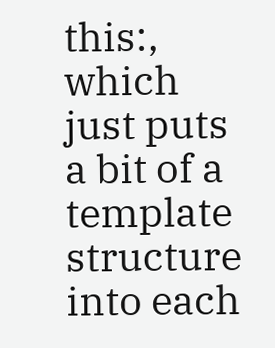this:, which just puts a bit of a template structure into each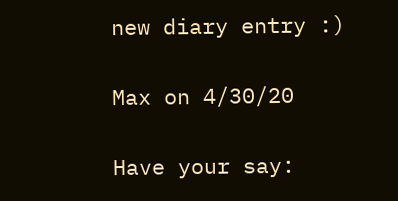new diary entry :)

Max on 4/30/20

Have your say: